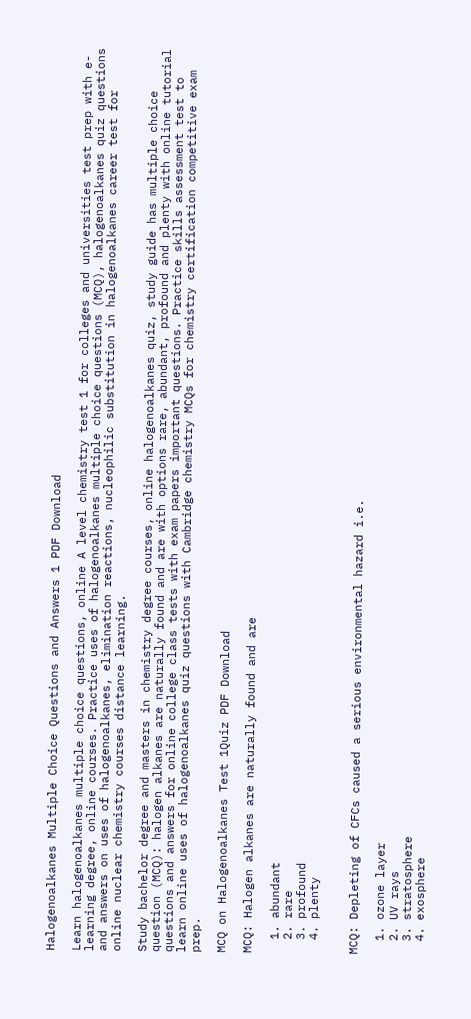Halogenoalkanes Multiple Choice Questions and Answers 1 PDF Download

Learn halogenoalkanes multiple choice questions, online A level chemistry test 1 for colleges and universities test prep with e-learning degree, online courses. Practice uses of halogenoalkanes multiple choice questions (MCQ), halogenoalkanes quiz questions and answers on uses of halogenoalkanes, elimination reactions, nucleophilic substitution in halogenoalkanes career test for online nuclear chemistry courses distance learning.

Study bachelor degree and masters in chemistry degree courses, online halogenoalkanes quiz, study guide has multiple choice question (MCQ): halogen alkanes are naturally found and are with options rare, abundant, profound and plenty with online tutorial questions and answers for online college class tests with exam papers important questions. Practice skills assessment test to learn online uses of halogenoalkanes quiz questions with Cambridge chemistry MCQs for chemistry certification competitive exam prep.

MCQ on Halogenoalkanes Test 1Quiz PDF Download

MCQ: Halogen alkanes are naturally found and are

  1. abundant
  2. rare
  3. profound
  4. plenty


MCQ: Depleting of CFCs caused a serious environmental hazard i.e.

  1. ozone layer
  2. UV rays
  3. stratosphere
  4. exosphere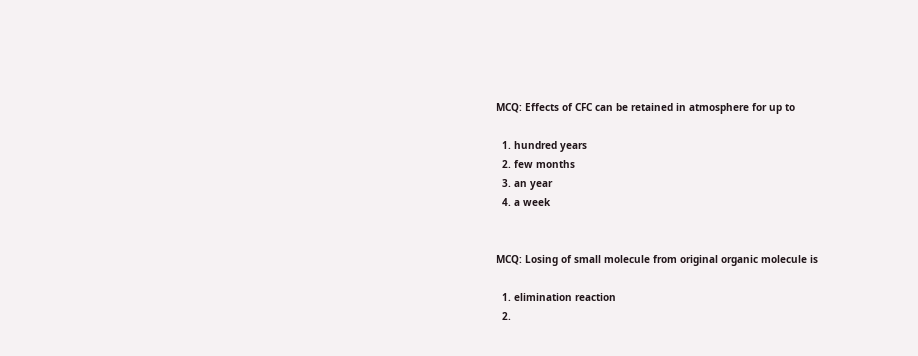MCQ: Effects of CFC can be retained in atmosphere for up to

  1. hundred years
  2. few months
  3. an year
  4. a week


MCQ: Losing of small molecule from original organic molecule is

  1. elimination reaction
  2.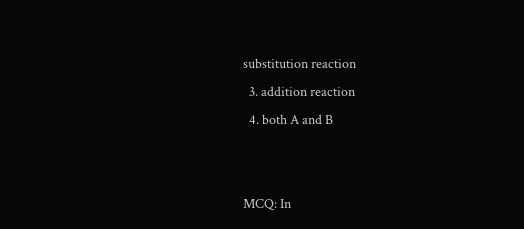substitution reaction
  3. addition reaction
  4. both A and B


MCQ: In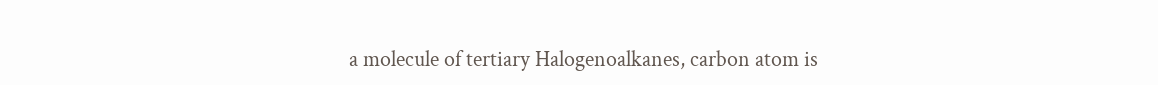a molecule of tertiary Halogenoalkanes, carbon atom is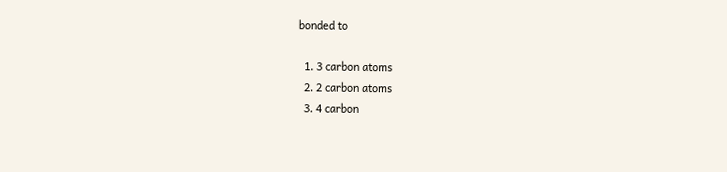bonded to

  1. 3 carbon atoms
  2. 2 carbon atoms
  3. 4 carbon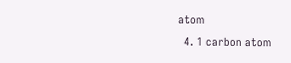atom
  4. 1 carbon atom